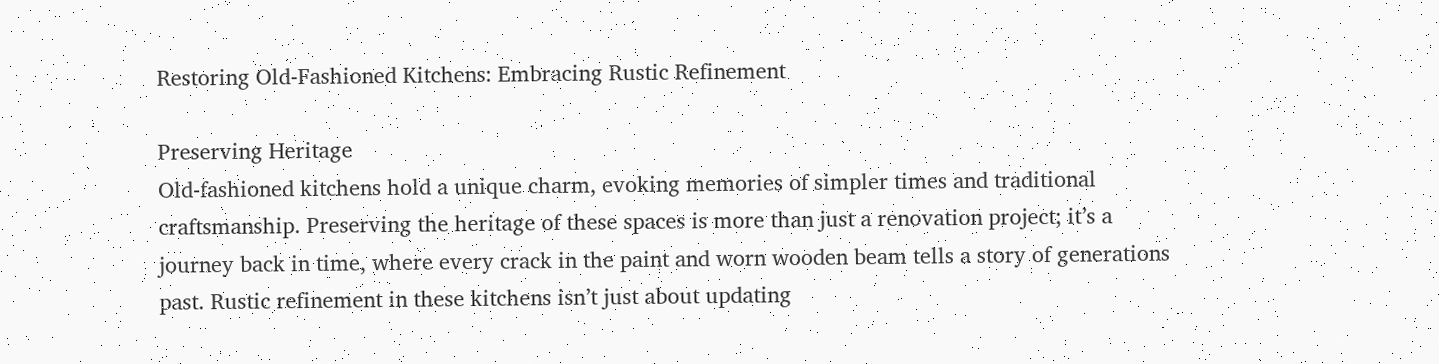Restoring Old-Fashioned Kitchens: Embracing Rustic Refinement

Preserving Heritage
Old-fashioned kitchens hold a unique charm, evoking memories of simpler times and traditional craftsmanship. Preserving the heritage of these spaces is more than just a renovation project; it’s a journey back in time, where every crack in the paint and worn wooden beam tells a story of generations past. Rustic refinement in these kitchens isn’t just about updating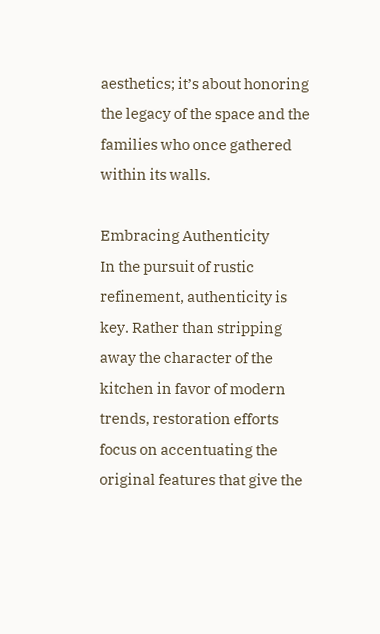aesthetics; it’s about honoring the legacy of the space and the families who once gathered within its walls.

Embracing Authenticity
In the pursuit of rustic refinement, authenticity is key. Rather than stripping away the character of the kitchen in favor of modern trends, restoration efforts focus on accentuating the original features that give the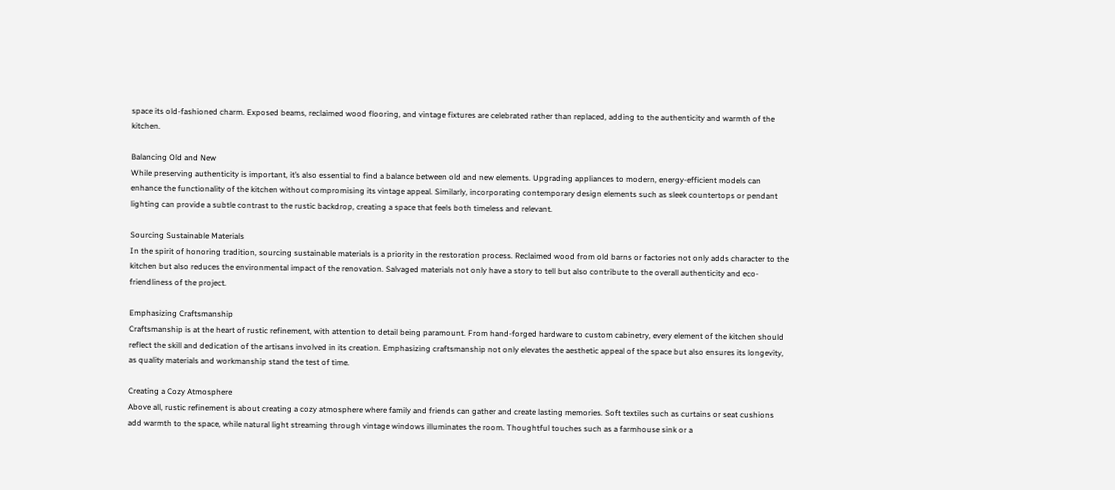space its old-fashioned charm. Exposed beams, reclaimed wood flooring, and vintage fixtures are celebrated rather than replaced, adding to the authenticity and warmth of the kitchen.

Balancing Old and New
While preserving authenticity is important, it’s also essential to find a balance between old and new elements. Upgrading appliances to modern, energy-efficient models can enhance the functionality of the kitchen without compromising its vintage appeal. Similarly, incorporating contemporary design elements such as sleek countertops or pendant lighting can provide a subtle contrast to the rustic backdrop, creating a space that feels both timeless and relevant.

Sourcing Sustainable Materials
In the spirit of honoring tradition, sourcing sustainable materials is a priority in the restoration process. Reclaimed wood from old barns or factories not only adds character to the kitchen but also reduces the environmental impact of the renovation. Salvaged materials not only have a story to tell but also contribute to the overall authenticity and eco-friendliness of the project.

Emphasizing Craftsmanship
Craftsmanship is at the heart of rustic refinement, with attention to detail being paramount. From hand-forged hardware to custom cabinetry, every element of the kitchen should reflect the skill and dedication of the artisans involved in its creation. Emphasizing craftsmanship not only elevates the aesthetic appeal of the space but also ensures its longevity, as quality materials and workmanship stand the test of time.

Creating a Cozy Atmosphere
Above all, rustic refinement is about creating a cozy atmosphere where family and friends can gather and create lasting memories. Soft textiles such as curtains or seat cushions add warmth to the space, while natural light streaming through vintage windows illuminates the room. Thoughtful touches such as a farmhouse sink or a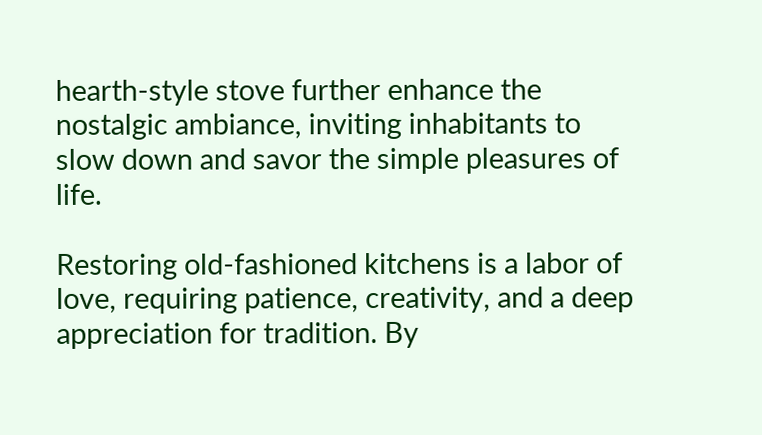hearth-style stove further enhance the nostalgic ambiance, inviting inhabitants to slow down and savor the simple pleasures of life.

Restoring old-fashioned kitchens is a labor of love, requiring patience, creativity, and a deep appreciation for tradition. By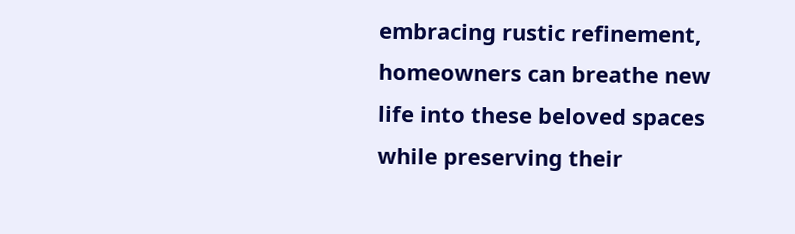embracing rustic refinement, homeowners can breathe new life into these beloved spaces while preserving their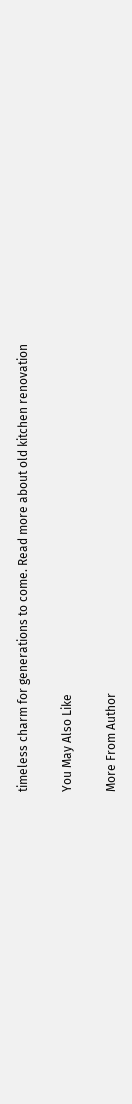timeless charm for generations to come. Read more about old kitchen renovation

You May Also Like

More From Author